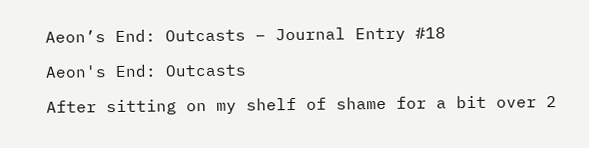Aeon’s End: Outcasts – Journal Entry #18

Aeon's End: Outcasts

After sitting on my shelf of shame for a bit over 2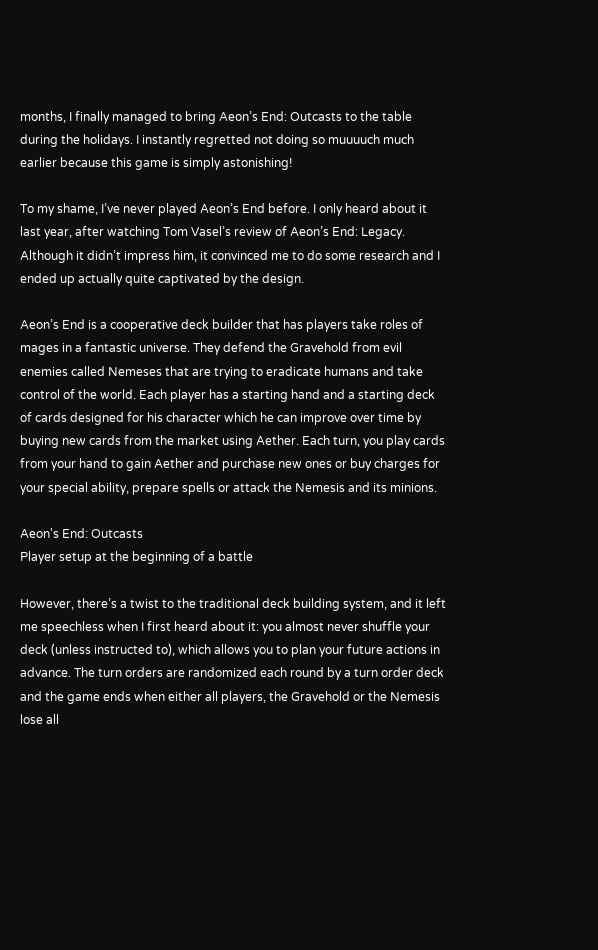months, I finally managed to bring Aeon’s End: Outcasts to the table during the holidays. I instantly regretted not doing so muuuuch much earlier because this game is simply astonishing!

To my shame, I’ve never played Aeon’s End before. I only heard about it last year, after watching Tom Vasel’s review of Aeon’s End: Legacy. Although it didn’t impress him, it convinced me to do some research and I ended up actually quite captivated by the design.

Aeon’s End is a cooperative deck builder that has players take roles of mages in a fantastic universe. They defend the Gravehold from evil enemies called Nemeses that are trying to eradicate humans and take control of the world. Each player has a starting hand and a starting deck of cards designed for his character which he can improve over time by buying new cards from the market using Aether. Each turn, you play cards from your hand to gain Aether and purchase new ones or buy charges for your special ability, prepare spells or attack the Nemesis and its minions.

Aeon's End: Outcasts
Player setup at the beginning of a battle

However, there’s a twist to the traditional deck building system, and it left me speechless when I first heard about it: you almost never shuffle your deck (unless instructed to), which allows you to plan your future actions in advance. The turn orders are randomized each round by a turn order deck and the game ends when either all players, the Gravehold or the Nemesis lose all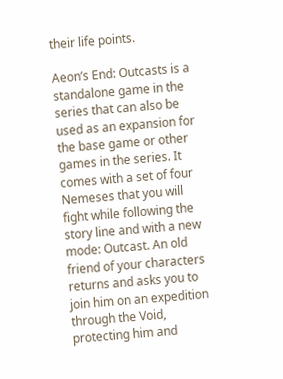their life points.

Aeon’s End: Outcasts is a standalone game in the series that can also be used as an expansion for the base game or other games in the series. It comes with a set of four Nemeses that you will fight while following the story line and with a new mode: Outcast. An old friend of your characters returns and asks you to join him on an expedition through the Void, protecting him and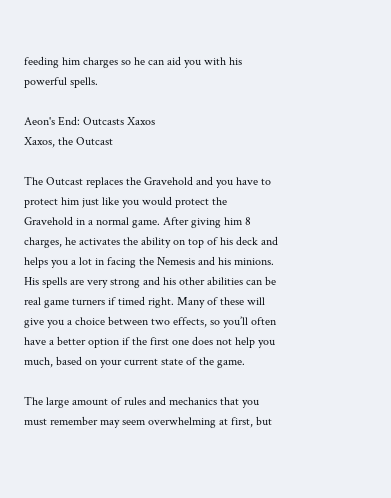feeding him charges so he can aid you with his powerful spells.

Aeon's End: Outcasts Xaxos
Xaxos, the Outcast

The Outcast replaces the Gravehold and you have to protect him just like you would protect the Gravehold in a normal game. After giving him 8 charges, he activates the ability on top of his deck and helps you a lot in facing the Nemesis and his minions. His spells are very strong and his other abilities can be real game turners if timed right. Many of these will give you a choice between two effects, so you’ll often have a better option if the first one does not help you much, based on your current state of the game.

The large amount of rules and mechanics that you must remember may seem overwhelming at first, but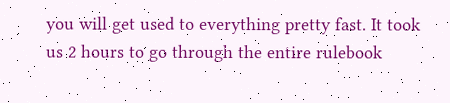you will get used to everything pretty fast. It took us 2 hours to go through the entire rulebook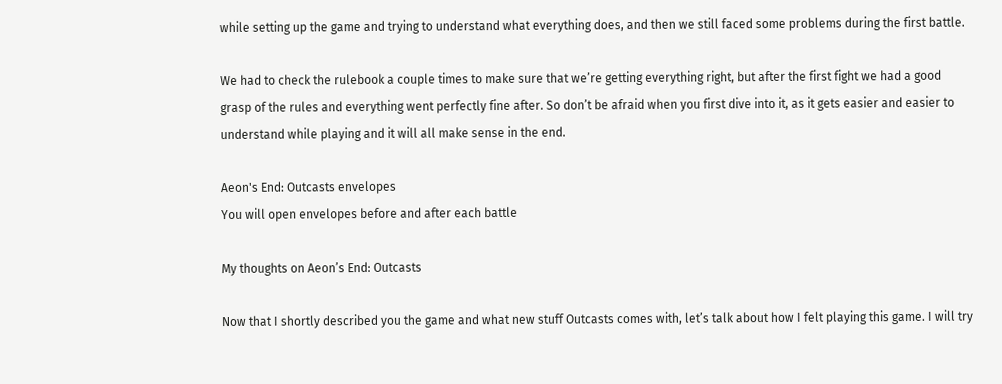while setting up the game and trying to understand what everything does, and then we still faced some problems during the first battle.

We had to check the rulebook a couple times to make sure that we’re getting everything right, but after the first fight we had a good grasp of the rules and everything went perfectly fine after. So don’t be afraid when you first dive into it, as it gets easier and easier to understand while playing and it will all make sense in the end.

Aeon's End: Outcasts envelopes
You will open envelopes before and after each battle

My thoughts on Aeon’s End: Outcasts

Now that I shortly described you the game and what new stuff Outcasts comes with, let’s talk about how I felt playing this game. I will try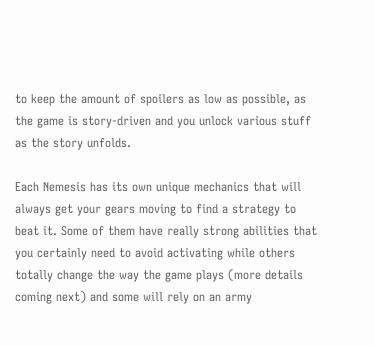to keep the amount of spoilers as low as possible, as the game is story-driven and you unlock various stuff as the story unfolds.

Each Nemesis has its own unique mechanics that will always get your gears moving to find a strategy to beat it. Some of them have really strong abilities that you certainly need to avoid activating while others totally change the way the game plays (more details coming next) and some will rely on an army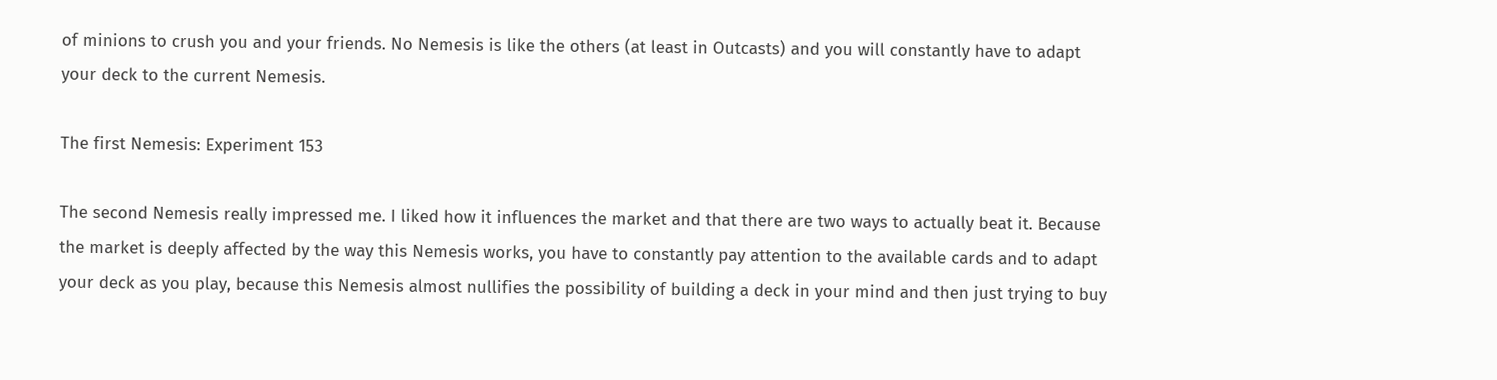of minions to crush you and your friends. No Nemesis is like the others (at least in Outcasts) and you will constantly have to adapt your deck to the current Nemesis.

The first Nemesis: Experiment 153

The second Nemesis really impressed me. I liked how it influences the market and that there are two ways to actually beat it. Because the market is deeply affected by the way this Nemesis works, you have to constantly pay attention to the available cards and to adapt your deck as you play, because this Nemesis almost nullifies the possibility of building a deck in your mind and then just trying to buy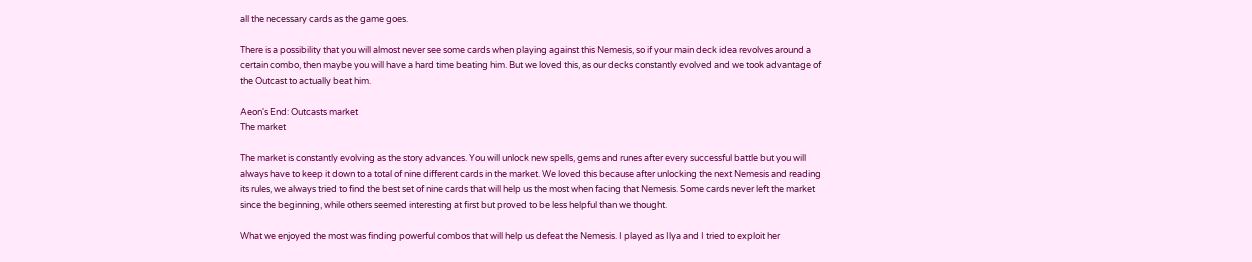all the necessary cards as the game goes.

There is a possibility that you will almost never see some cards when playing against this Nemesis, so if your main deck idea revolves around a certain combo, then maybe you will have a hard time beating him. But we loved this, as our decks constantly evolved and we took advantage of the Outcast to actually beat him.

Aeon's End: Outcasts market
The market

The market is constantly evolving as the story advances. You will unlock new spells, gems and runes after every successful battle but you will always have to keep it down to a total of nine different cards in the market. We loved this because after unlocking the next Nemesis and reading its rules, we always tried to find the best set of nine cards that will help us the most when facing that Nemesis. Some cards never left the market since the beginning, while others seemed interesting at first but proved to be less helpful than we thought.

What we enjoyed the most was finding powerful combos that will help us defeat the Nemesis. I played as Ilya and I tried to exploit her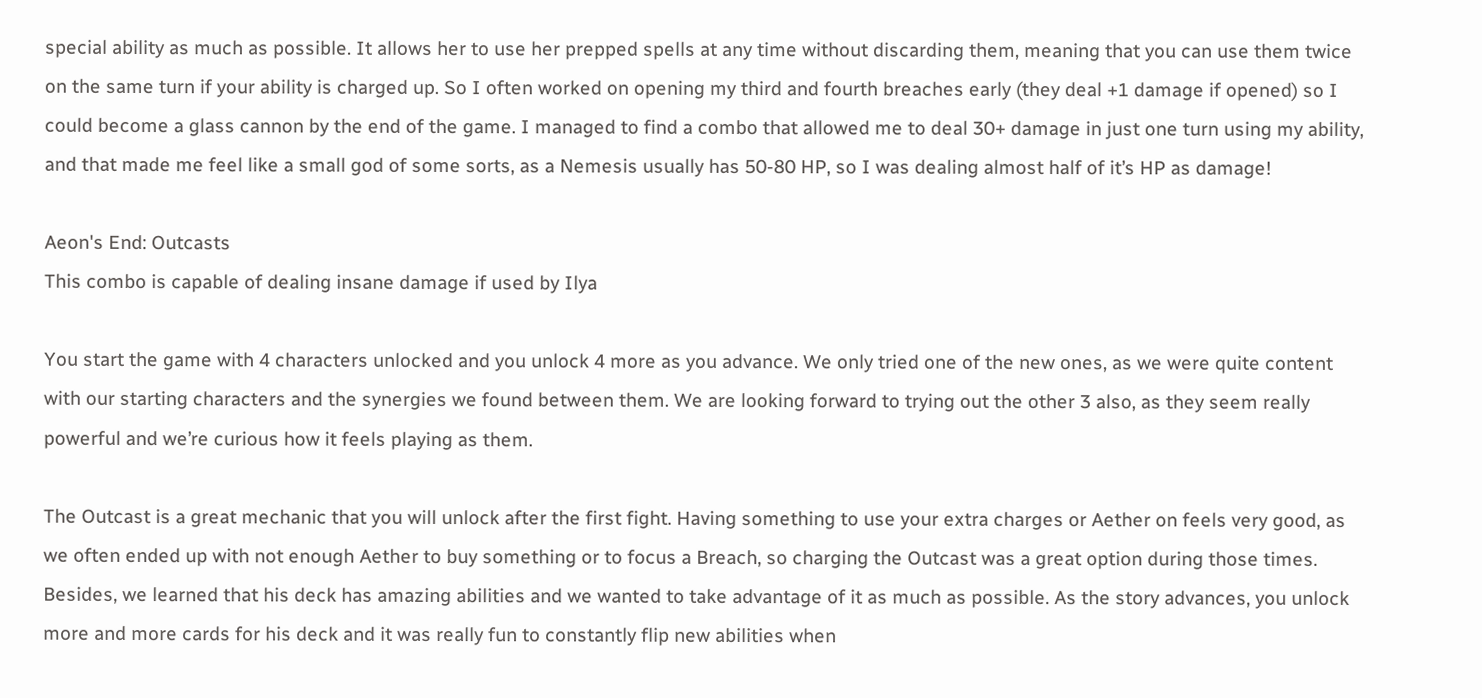special ability as much as possible. It allows her to use her prepped spells at any time without discarding them, meaning that you can use them twice on the same turn if your ability is charged up. So I often worked on opening my third and fourth breaches early (they deal +1 damage if opened) so I could become a glass cannon by the end of the game. I managed to find a combo that allowed me to deal 30+ damage in just one turn using my ability, and that made me feel like a small god of some sorts, as a Nemesis usually has 50-80 HP, so I was dealing almost half of it’s HP as damage!

Aeon's End: Outcasts
This combo is capable of dealing insane damage if used by Ilya

You start the game with 4 characters unlocked and you unlock 4 more as you advance. We only tried one of the new ones, as we were quite content with our starting characters and the synergies we found between them. We are looking forward to trying out the other 3 also, as they seem really powerful and we’re curious how it feels playing as them.

The Outcast is a great mechanic that you will unlock after the first fight. Having something to use your extra charges or Aether on feels very good, as we often ended up with not enough Aether to buy something or to focus a Breach, so charging the Outcast was a great option during those times. Besides, we learned that his deck has amazing abilities and we wanted to take advantage of it as much as possible. As the story advances, you unlock more and more cards for his deck and it was really fun to constantly flip new abilities when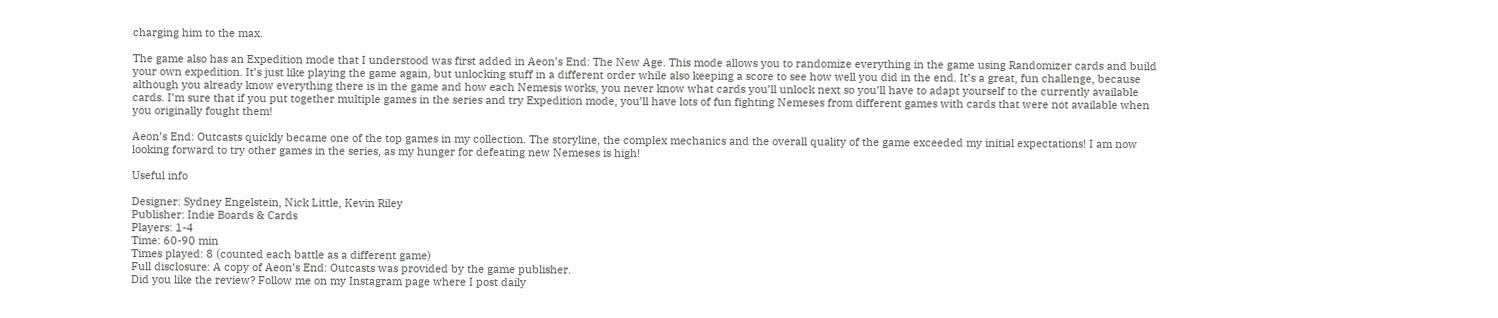charging him to the max.

The game also has an Expedition mode that I understood was first added in Aeon’s End: The New Age. This mode allows you to randomize everything in the game using Randomizer cards and build your own expedition. It’s just like playing the game again, but unlocking stuff in a different order while also keeping a score to see how well you did in the end. It’s a great, fun challenge, because although you already know everything there is in the game and how each Nemesis works, you never know what cards you’ll unlock next so you’ll have to adapt yourself to the currently available cards. I’m sure that if you put together multiple games in the series and try Expedition mode, you’ll have lots of fun fighting Nemeses from different games with cards that were not available when you originally fought them!

Aeon’s End: Outcasts quickly became one of the top games in my collection. The storyline, the complex mechanics and the overall quality of the game exceeded my initial expectations! I am now looking forward to try other games in the series, as my hunger for defeating new Nemeses is high!

Useful info

Designer: Sydney Engelstein, Nick Little, Kevin Riley
Publisher: Indie Boards & Cards
Players: 1-4
Time: 60-90 min
Times played: 8 (counted each battle as a different game)
Full disclosure: A copy of Aeon’s End: Outcasts was provided by the game publisher.
Did you like the review? Follow me on my Instagram page where I post daily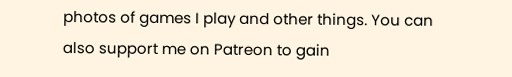photos of games I play and other things. You can also support me on Patreon to gain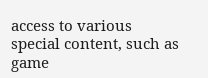access to various special content, such as game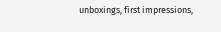unboxings, first impressions,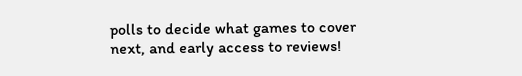polls to decide what games to cover next, and early access to reviews!